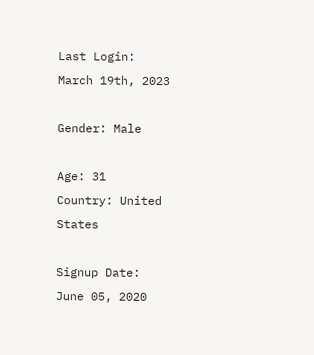Last Login:
March 19th, 2023

Gender: Male

Age: 31
Country: United States

Signup Date:
June 05, 2020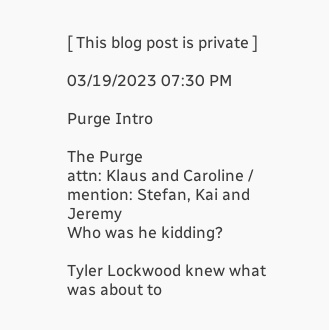[ This blog post is private ]

03/19/2023 07:30 PM

Purge Intro

The Purge
attn: Klaus and Caroline / mention: Stefan, Kai and Jeremy
Who was he kidding?

Tyler Lockwood knew what was about to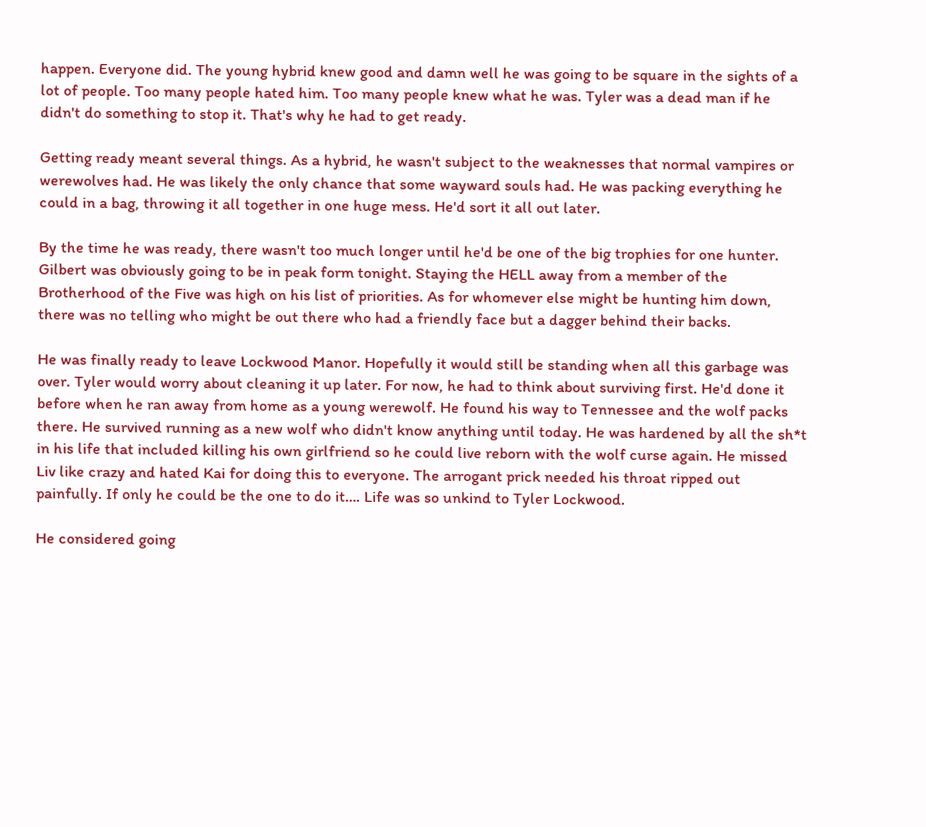happen. Everyone did. The young hybrid knew good and damn well he was going to be square in the sights of a lot of people. Too many people hated him. Too many people knew what he was. Tyler was a dead man if he didn't do something to stop it. That's why he had to get ready.

Getting ready meant several things. As a hybrid, he wasn't subject to the weaknesses that normal vampires or werewolves had. He was likely the only chance that some wayward souls had. He was packing everything he could in a bag, throwing it all together in one huge mess. He'd sort it all out later.

By the time he was ready, there wasn't too much longer until he'd be one of the big trophies for one hunter. Gilbert was obviously going to be in peak form tonight. Staying the HELL away from a member of the Brotherhood of the Five was high on his list of priorities. As for whomever else might be hunting him down, there was no telling who might be out there who had a friendly face but a dagger behind their backs.

He was finally ready to leave Lockwood Manor. Hopefully it would still be standing when all this garbage was over. Tyler would worry about cleaning it up later. For now, he had to think about surviving first. He'd done it before when he ran away from home as a young werewolf. He found his way to Tennessee and the wolf packs there. He survived running as a new wolf who didn't know anything until today. He was hardened by all the sh*t in his life that included killing his own girlfriend so he could live reborn with the wolf curse again. He missed Liv like crazy and hated Kai for doing this to everyone. The arrogant prick needed his throat ripped out painfully. If only he could be the one to do it…. Life was so unkind to Tyler Lockwood.

He considered going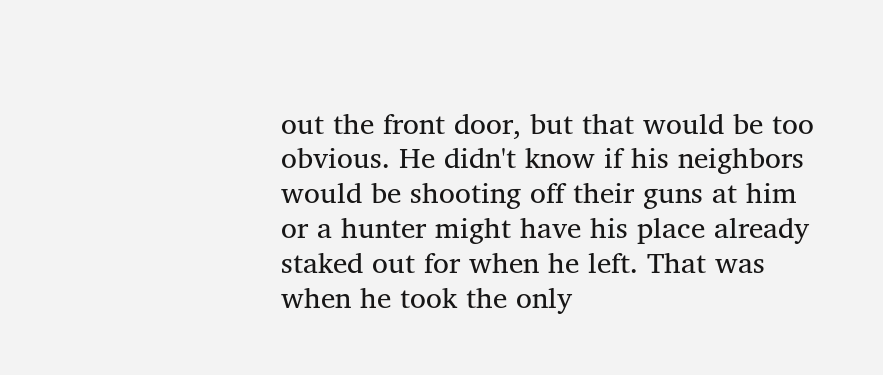out the front door, but that would be too obvious. He didn't know if his neighbors would be shooting off their guns at him or a hunter might have his place already staked out for when he left. That was when he took the only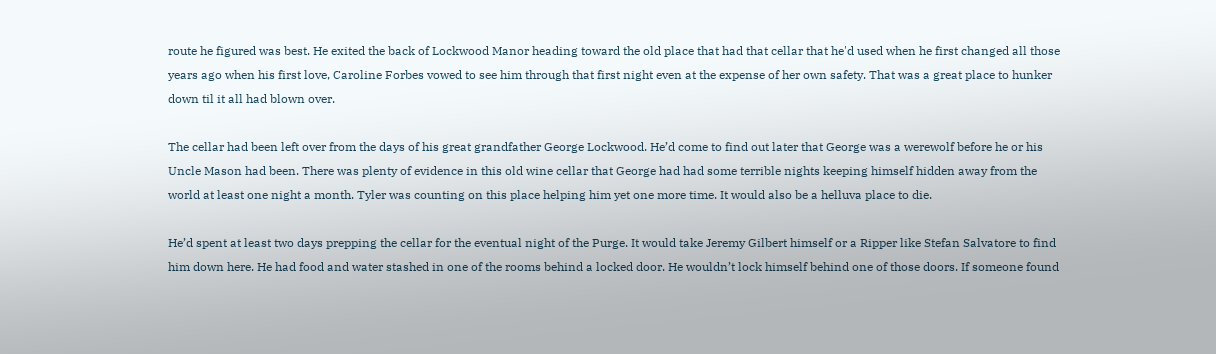route he figured was best. He exited the back of Lockwood Manor heading toward the old place that had that cellar that he'd used when he first changed all those years ago when his first love, Caroline Forbes vowed to see him through that first night even at the expense of her own safety. That was a great place to hunker down til it all had blown over.

The cellar had been left over from the days of his great grandfather George Lockwood. He’d come to find out later that George was a werewolf before he or his Uncle Mason had been. There was plenty of evidence in this old wine cellar that George had had some terrible nights keeping himself hidden away from the world at least one night a month. Tyler was counting on this place helping him yet one more time. It would also be a helluva place to die.

He’d spent at least two days prepping the cellar for the eventual night of the Purge. It would take Jeremy Gilbert himself or a Ripper like Stefan Salvatore to find him down here. He had food and water stashed in one of the rooms behind a locked door. He wouldn’t lock himself behind one of those doors. If someone found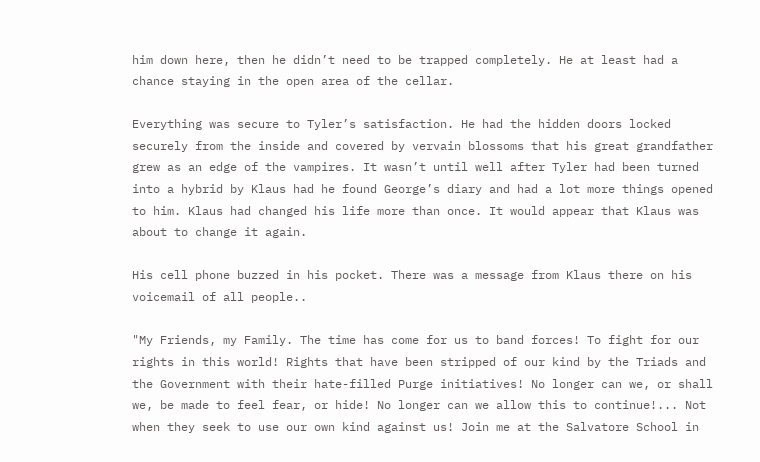him down here, then he didn’t need to be trapped completely. He at least had a chance staying in the open area of the cellar.

Everything was secure to Tyler’s satisfaction. He had the hidden doors locked securely from the inside and covered by vervain blossoms that his great grandfather grew as an edge of the vampires. It wasn’t until well after Tyler had been turned into a hybrid by Klaus had he found George’s diary and had a lot more things opened to him. Klaus had changed his life more than once. It would appear that Klaus was about to change it again.

His cell phone buzzed in his pocket. There was a message from Klaus there on his voicemail of all people..

"My Friends, my Family. The time has come for us to band forces! To fight for our rights in this world! Rights that have been stripped of our kind by the Triads and the Government with their hate-filled Purge initiatives! No longer can we, or shall we, be made to feel fear, or hide! No longer can we allow this to continue!... Not when they seek to use our own kind against us! Join me at the Salvatore School in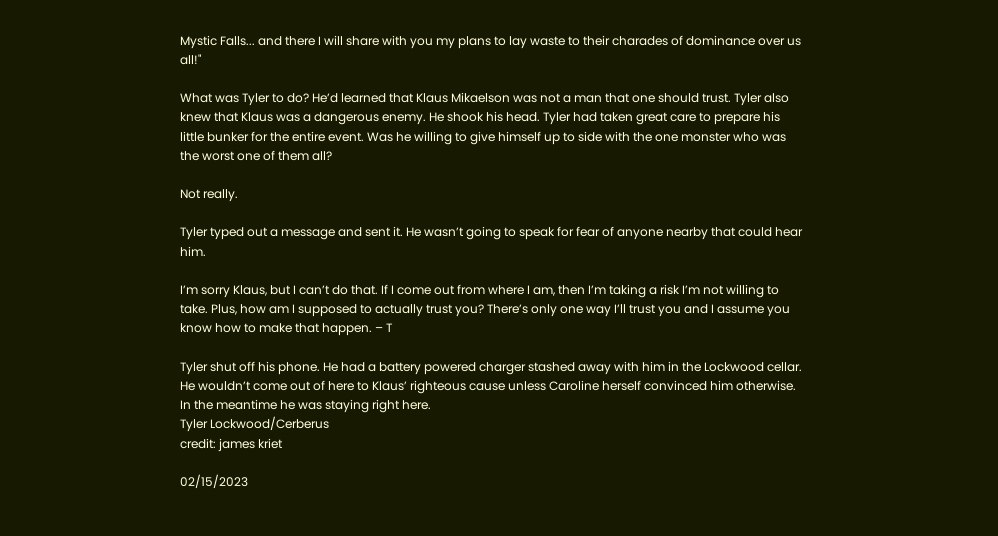Mystic Falls... and there I will share with you my plans to lay waste to their charades of dominance over us all!"

What was Tyler to do? He’d learned that Klaus Mikaelson was not a man that one should trust. Tyler also knew that Klaus was a dangerous enemy. He shook his head. Tyler had taken great care to prepare his little bunker for the entire event. Was he willing to give himself up to side with the one monster who was the worst one of them all?

Not really.

Tyler typed out a message and sent it. He wasn’t going to speak for fear of anyone nearby that could hear him.

I’m sorry Klaus, but I can’t do that. If I come out from where I am, then I’m taking a risk I’m not willing to take. Plus, how am I supposed to actually trust you? There’s only one way I’ll trust you and I assume you know how to make that happen. – T

Tyler shut off his phone. He had a battery powered charger stashed away with him in the Lockwood cellar. He wouldn’t come out of here to Klaus’ righteous cause unless Caroline herself convinced him otherwise. In the meantime he was staying right here.
Tyler Lockwood/Cerberus
credit: james kriet

02/15/2023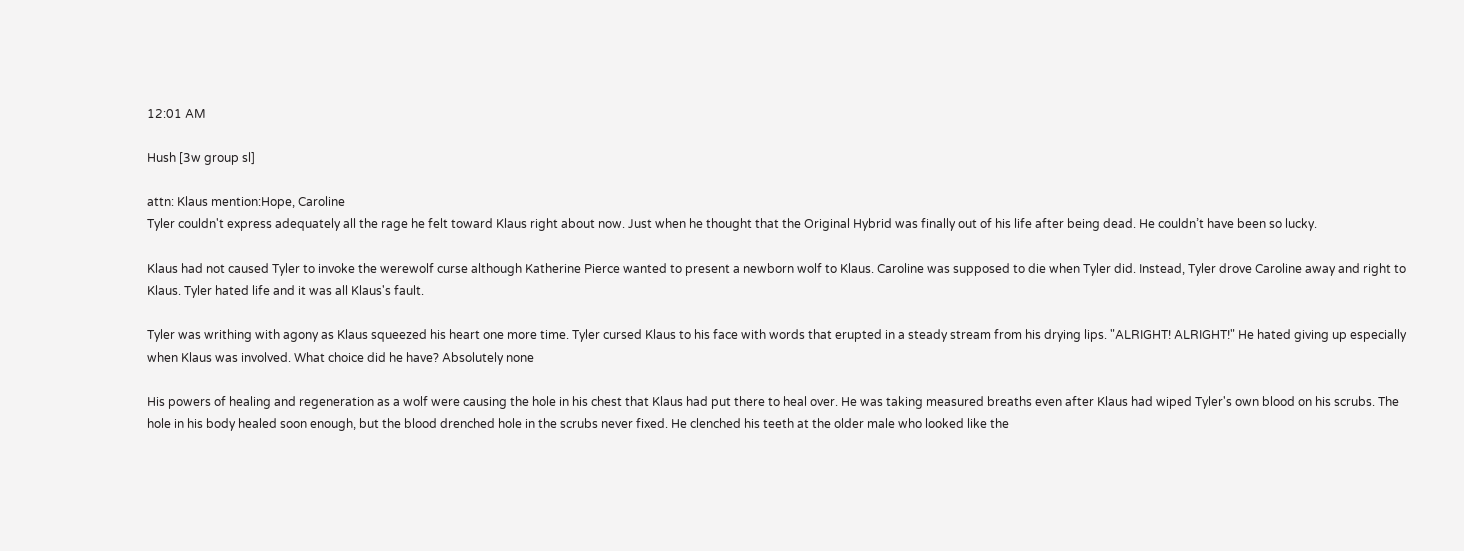12:01 AM

Hush [3w group sl]

attn: Klaus mention:Hope, Caroline
Tyler couldn't express adequately all the rage he felt toward Klaus right about now. Just when he thought that the Original Hybrid was finally out of his life after being dead. He couldn’t have been so lucky.

Klaus had not caused Tyler to invoke the werewolf curse although Katherine Pierce wanted to present a newborn wolf to Klaus. Caroline was supposed to die when Tyler did. Instead, Tyler drove Caroline away and right to Klaus. Tyler hated life and it was all Klaus's fault.

Tyler was writhing with agony as Klaus squeezed his heart one more time. Tyler cursed Klaus to his face with words that erupted in a steady stream from his drying lips. "ALRIGHT! ALRIGHT!" He hated giving up especially when Klaus was involved. What choice did he have? Absolutely none

His powers of healing and regeneration as a wolf were causing the hole in his chest that Klaus had put there to heal over. He was taking measured breaths even after Klaus had wiped Tyler's own blood on his scrubs. The hole in his body healed soon enough, but the blood drenched hole in the scrubs never fixed. He clenched his teeth at the older male who looked like the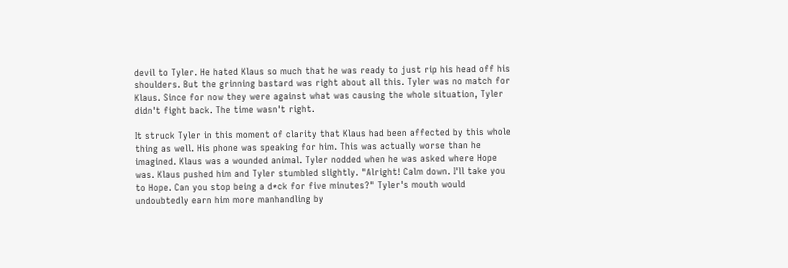devil to Tyler. He hated Klaus so much that he was ready to just rip his head off his shoulders. But the grinning bastard was right about all this. Tyler was no match for Klaus. Since for now they were against what was causing the whole situation, Tyler didn't fight back. The time wasn't right.

It struck Tyler in this moment of clarity that Klaus had been affected by this whole thing as well. His phone was speaking for him. This was actually worse than he imagined. Klaus was a wounded animal. Tyler nodded when he was asked where Hope was. Klaus pushed him and Tyler stumbled slightly. "Alright! Calm down. I'll take you to Hope. Can you stop being a d*ck for five minutes?" Tyler's mouth would undoubtedly earn him more manhandling by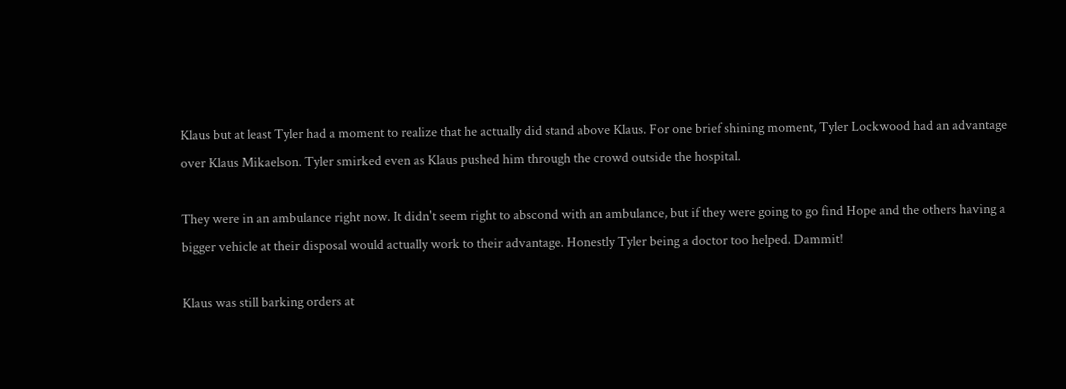Klaus but at least Tyler had a moment to realize that he actually did stand above Klaus. For one brief shining moment, Tyler Lockwood had an advantage over Klaus Mikaelson. Tyler smirked even as Klaus pushed him through the crowd outside the hospital.

They were in an ambulance right now. It didn't seem right to abscond with an ambulance, but if they were going to go find Hope and the others having a bigger vehicle at their disposal would actually work to their advantage. Honestly Tyler being a doctor too helped. Dammit!

Klaus was still barking orders at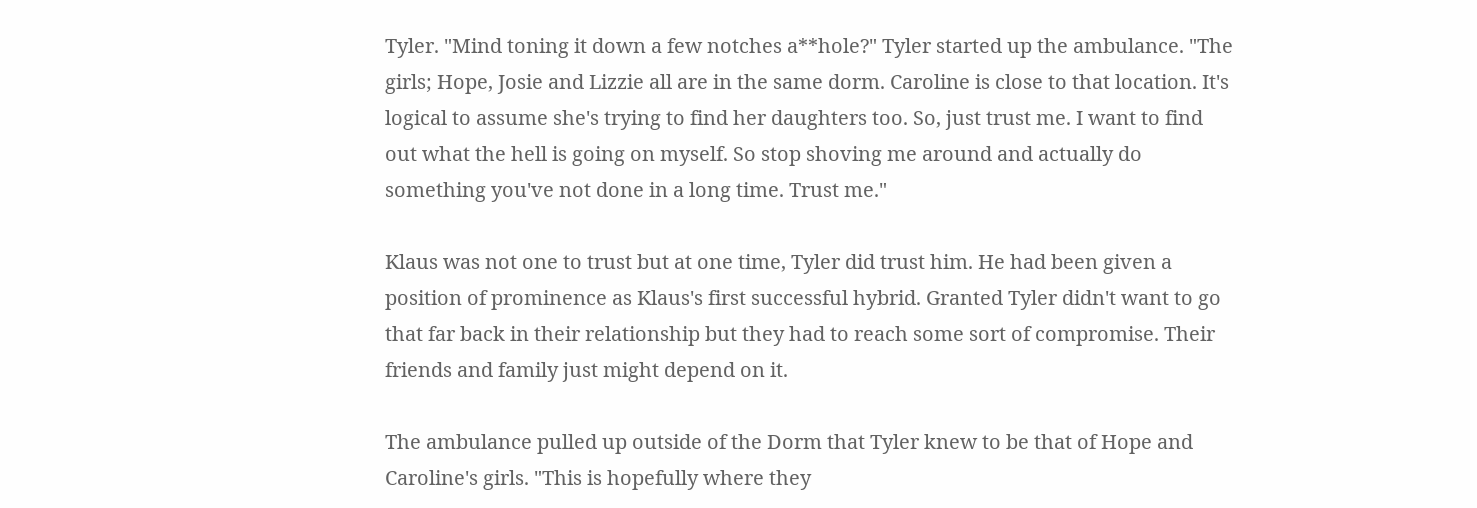Tyler. "Mind toning it down a few notches a**hole?" Tyler started up the ambulance. "The girls; Hope, Josie and Lizzie all are in the same dorm. Caroline is close to that location. It's logical to assume she's trying to find her daughters too. So, just trust me. I want to find out what the hell is going on myself. So stop shoving me around and actually do something you've not done in a long time. Trust me."

Klaus was not one to trust but at one time, Tyler did trust him. He had been given a position of prominence as Klaus's first successful hybrid. Granted Tyler didn't want to go that far back in their relationship but they had to reach some sort of compromise. Their friends and family just might depend on it.

The ambulance pulled up outside of the Dorm that Tyler knew to be that of Hope and Caroline's girls. "This is hopefully where they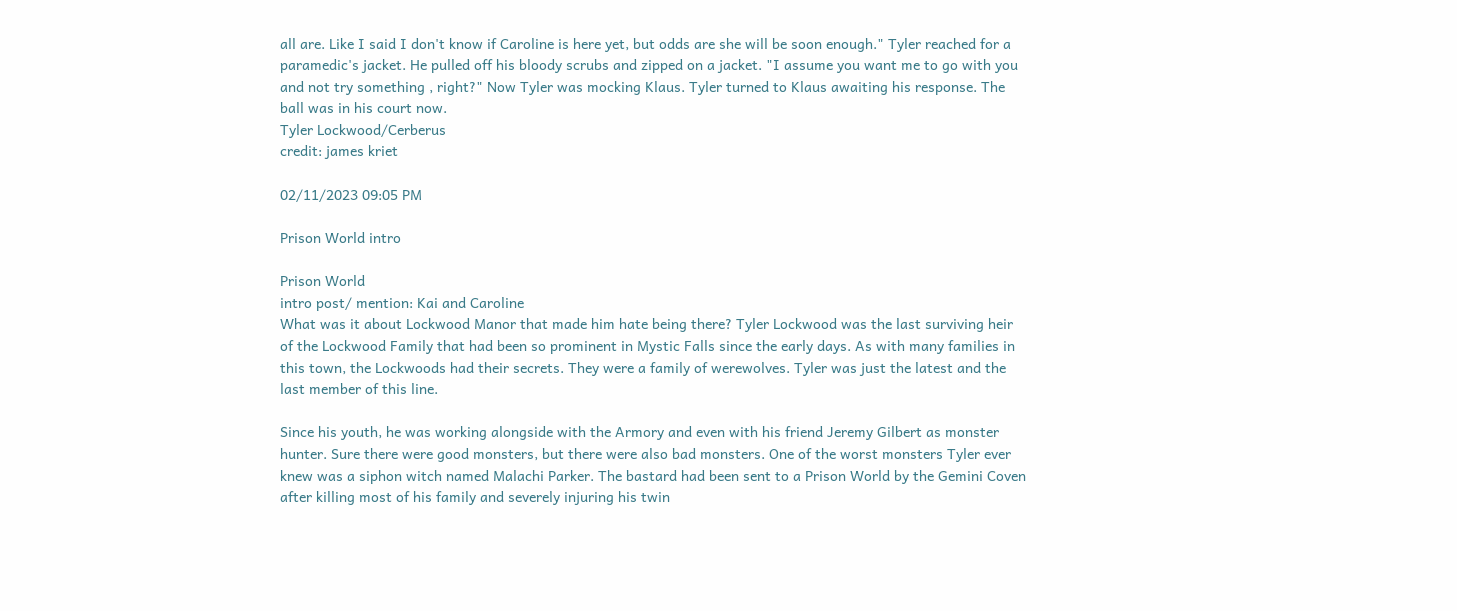all are. Like I said I don't know if Caroline is here yet, but odds are she will be soon enough." Tyler reached for a paramedic's jacket. He pulled off his bloody scrubs and zipped on a jacket. "I assume you want me to go with you and not try something , right?" Now Tyler was mocking Klaus. Tyler turned to Klaus awaiting his response. The ball was in his court now.
Tyler Lockwood/Cerberus
credit: james kriet

02/11/2023 09:05 PM

Prison World intro

Prison World
intro post/ mention: Kai and Caroline
What was it about Lockwood Manor that made him hate being there? Tyler Lockwood was the last surviving heir of the Lockwood Family that had been so prominent in Mystic Falls since the early days. As with many families in this town, the Lockwoods had their secrets. They were a family of werewolves. Tyler was just the latest and the last member of this line.

Since his youth, he was working alongside with the Armory and even with his friend Jeremy Gilbert as monster hunter. Sure there were good monsters, but there were also bad monsters. One of the worst monsters Tyler ever knew was a siphon witch named Malachi Parker. The bastard had been sent to a Prison World by the Gemini Coven after killing most of his family and severely injuring his twin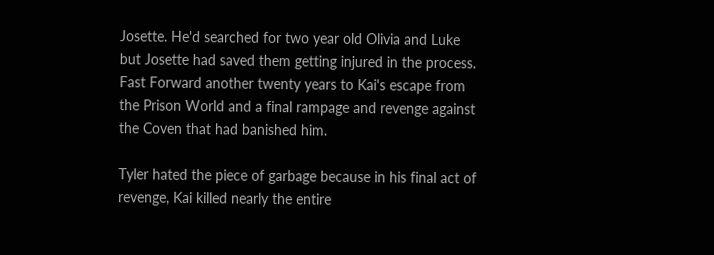Josette. He'd searched for two year old Olivia and Luke but Josette had saved them getting injured in the process. Fast Forward another twenty years to Kai's escape from the Prison World and a final rampage and revenge against the Coven that had banished him.

Tyler hated the piece of garbage because in his final act of revenge, Kai killed nearly the entire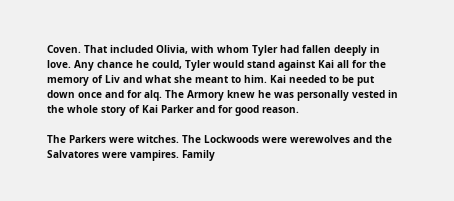Coven. That included Olivia, with whom Tyler had fallen deeply in love. Any chance he could, Tyler would stand against Kai all for the memory of Liv and what she meant to him. Kai needed to be put down once and for alq. The Armory knew he was personally vested in the whole story of Kai Parker and for good reason.

The Parkers were witches. The Lockwoods were werewolves and the Salvatores were vampires. Family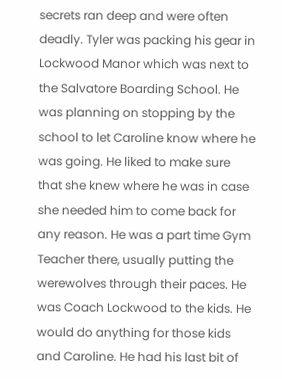secrets ran deep and were often deadly. Tyler was packing his gear in Lockwood Manor which was next to the Salvatore Boarding School. He was planning on stopping by the school to let Caroline know where he was going. He liked to make sure that she knew where he was in case she needed him to come back for any reason. He was a part time Gym Teacher there, usually putting the werewolves through their paces. He was Coach Lockwood to the kids. He would do anything for those kids and Caroline. He had his last bit of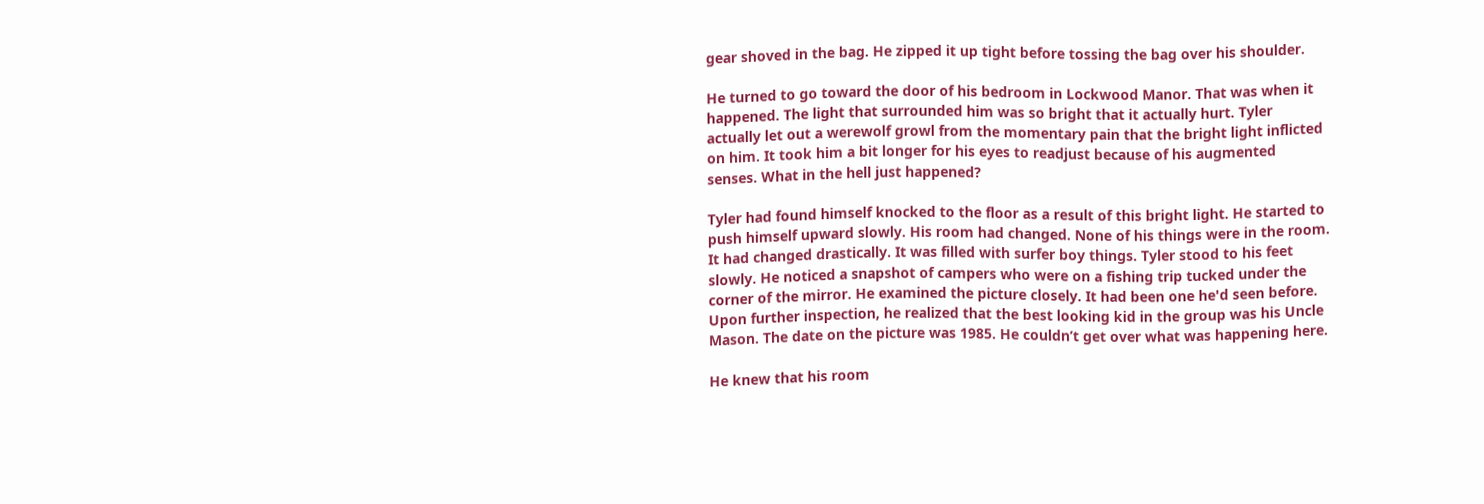gear shoved in the bag. He zipped it up tight before tossing the bag over his shoulder.

He turned to go toward the door of his bedroom in Lockwood Manor. That was when it happened. The light that surrounded him was so bright that it actually hurt. Tyler actually let out a werewolf growl from the momentary pain that the bright light inflicted on him. It took him a bit longer for his eyes to readjust because of his augmented senses. What in the hell just happened?

Tyler had found himself knocked to the floor as a result of this bright light. He started to push himself upward slowly. His room had changed. None of his things were in the room. It had changed drastically. It was filled with surfer boy things. Tyler stood to his feet slowly. He noticed a snapshot of campers who were on a fishing trip tucked under the corner of the mirror. He examined the picture closely. It had been one he'd seen before. Upon further inspection, he realized that the best looking kid in the group was his Uncle Mason. The date on the picture was 1985. He couldn’t get over what was happening here.

He knew that his room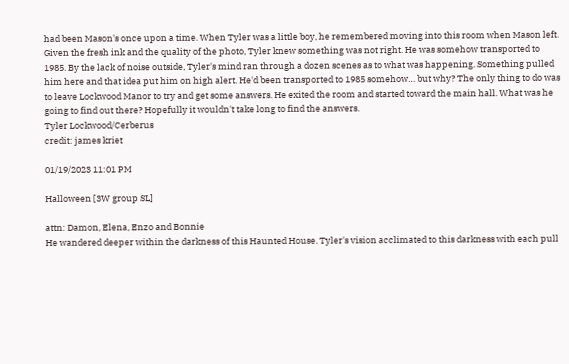had been Mason's once upon a time. When Tyler was a little boy, he remembered moving into this room when Mason left. Given the fresh ink and the quality of the photo, Tyler knew something was not right. He was somehow transported to 1985. By the lack of noise outside, Tyler's mind ran through a dozen scenes as to what was happening. Something pulled him here and that idea put him on high alert. He'd been transported to 1985 somehow… but why? The only thing to do was to leave Lockwood Manor to try and get some answers. He exited the room and started toward the main hall. What was he going to find out there? Hopefully it wouldn't take long to find the answers.
Tyler Lockwood/Cerberus
credit: james kriet

01/19/2023 11:01 PM

Halloween [3W group SL]

attn: Damon, Elena, Enzo and Bonnie
He wandered deeper within the darkness of this Haunted House. Tyler's vision acclimated to this darkness with each pull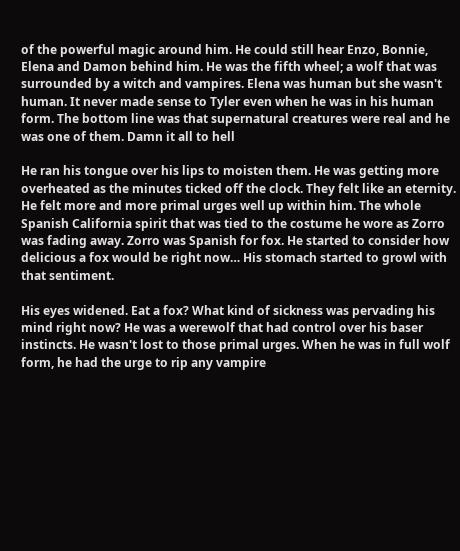of the powerful magic around him. He could still hear Enzo, Bonnie, Elena and Damon behind him. He was the fifth wheel; a wolf that was surrounded by a witch and vampires. Elena was human but she wasn't human. It never made sense to Tyler even when he was in his human form. The bottom line was that supernatural creatures were real and he was one of them. Damn it all to hell

He ran his tongue over his lips to moisten them. He was getting more overheated as the minutes ticked off the clock. They felt like an eternity. He felt more and more primal urges well up within him. The whole Spanish California spirit that was tied to the costume he wore as Zorro was fading away. Zorro was Spanish for fox. He started to consider how delicious a fox would be right now… His stomach started to growl with that sentiment.

His eyes widened. Eat a fox? What kind of sickness was pervading his mind right now? He was a werewolf that had control over his baser instincts. He wasn't lost to those primal urges. When he was in full wolf form, he had the urge to rip any vampire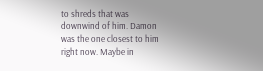to shreds that was downwind of him. Damon was the one closest to him right now. Maybe in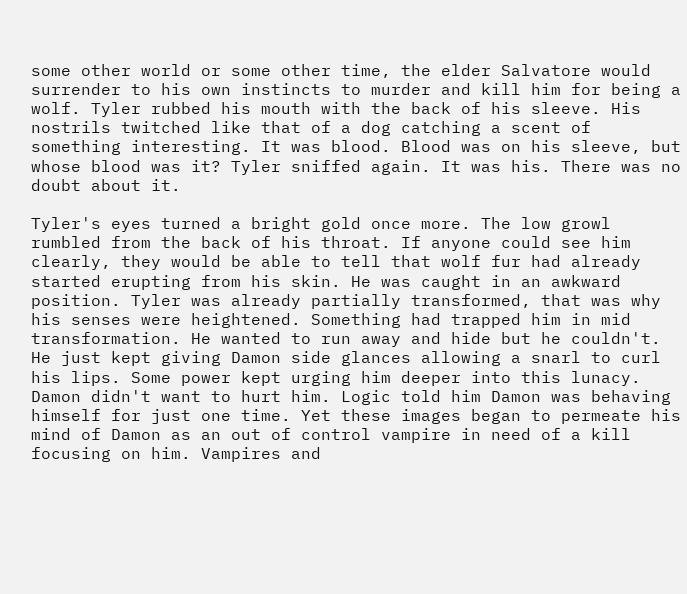some other world or some other time, the elder Salvatore would surrender to his own instincts to murder and kill him for being a wolf. Tyler rubbed his mouth with the back of his sleeve. His nostrils twitched like that of a dog catching a scent of something interesting. It was blood. Blood was on his sleeve, but whose blood was it? Tyler sniffed again. It was his. There was no doubt about it.

Tyler's eyes turned a bright gold once more. The low growl rumbled from the back of his throat. If anyone could see him clearly, they would be able to tell that wolf fur had already started erupting from his skin. He was caught in an awkward position. Tyler was already partially transformed, that was why his senses were heightened. Something had trapped him in mid transformation. He wanted to run away and hide but he couldn't. He just kept giving Damon side glances allowing a snarl to curl his lips. Some power kept urging him deeper into this lunacy. Damon didn't want to hurt him. Logic told him Damon was behaving himself for just one time. Yet these images began to permeate his mind of Damon as an out of control vampire in need of a kill focusing on him. Vampires and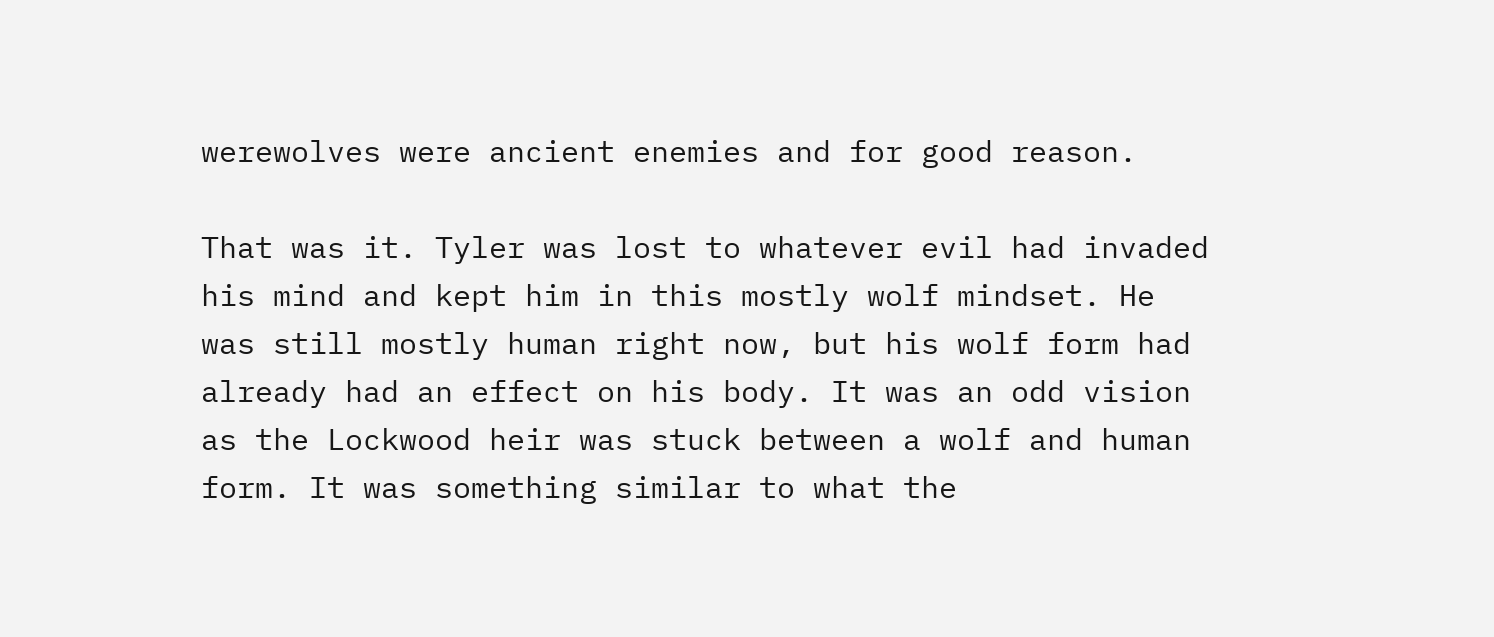werewolves were ancient enemies and for good reason.

That was it. Tyler was lost to whatever evil had invaded his mind and kept him in this mostly wolf mindset. He was still mostly human right now, but his wolf form had already had an effect on his body. It was an odd vision as the Lockwood heir was stuck between a wolf and human form. It was something similar to what the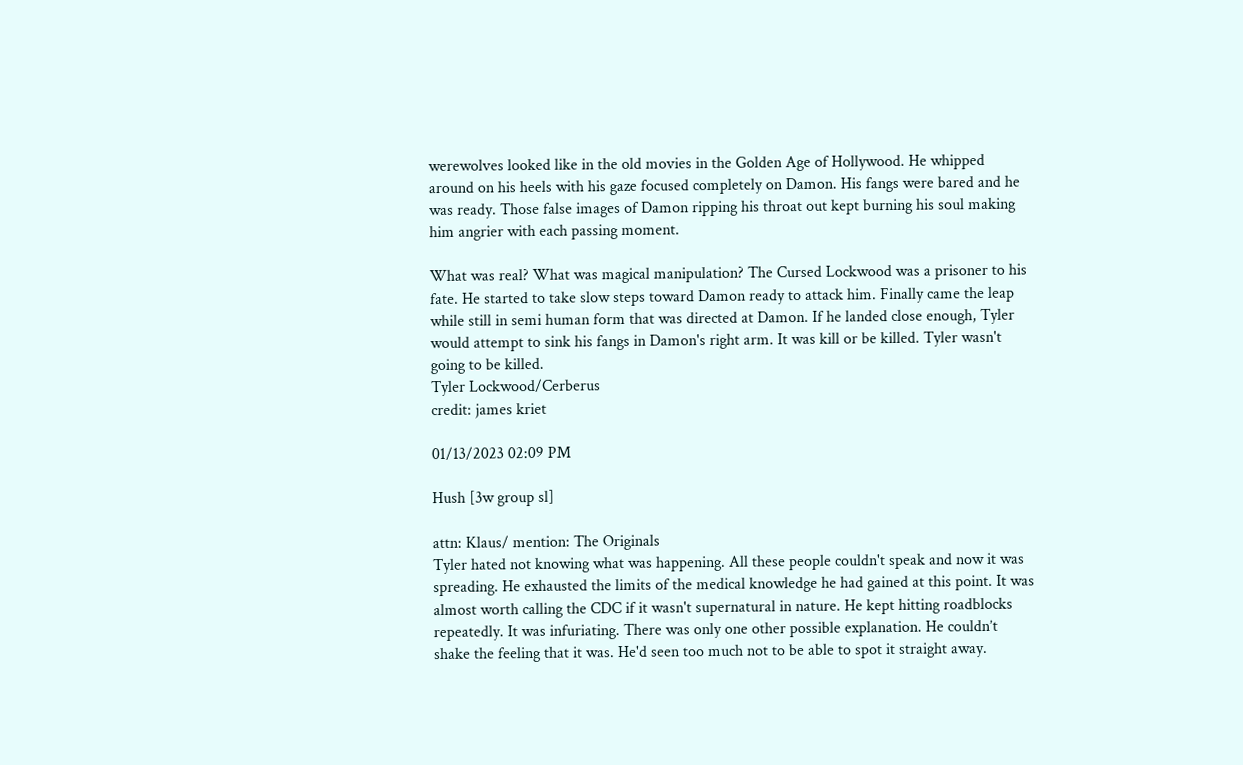werewolves looked like in the old movies in the Golden Age of Hollywood. He whipped around on his heels with his gaze focused completely on Damon. His fangs were bared and he was ready. Those false images of Damon ripping his throat out kept burning his soul making him angrier with each passing moment.

What was real? What was magical manipulation? The Cursed Lockwood was a prisoner to his fate. He started to take slow steps toward Damon ready to attack him. Finally came the leap while still in semi human form that was directed at Damon. If he landed close enough, Tyler would attempt to sink his fangs in Damon's right arm. It was kill or be killed. Tyler wasn't going to be killed.
Tyler Lockwood/Cerberus
credit: james kriet

01/13/2023 02:09 PM

Hush [3w group sl]

attn: Klaus/ mention: The Originals
Tyler hated not knowing what was happening. All these people couldn't speak and now it was spreading. He exhausted the limits of the medical knowledge he had gained at this point. It was almost worth calling the CDC if it wasn't supernatural in nature. He kept hitting roadblocks repeatedly. It was infuriating. There was only one other possible explanation. He couldn’t shake the feeling that it was. He'd seen too much not to be able to spot it straight away.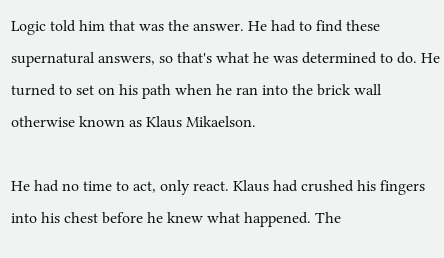Logic told him that was the answer. He had to find these supernatural answers, so that's what he was determined to do. He turned to set on his path when he ran into the brick wall otherwise known as Klaus Mikaelson.

He had no time to act, only react. Klaus had crushed his fingers into his chest before he knew what happened. The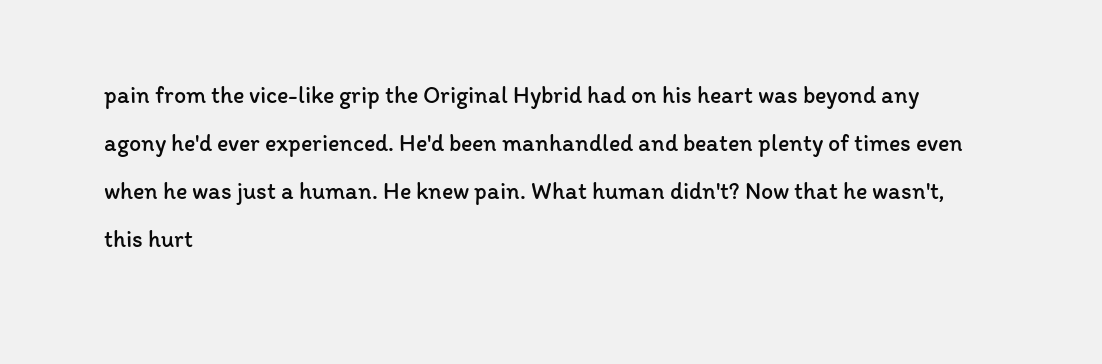pain from the vice-like grip the Original Hybrid had on his heart was beyond any agony he'd ever experienced. He'd been manhandled and beaten plenty of times even when he was just a human. He knew pain. What human didn't? Now that he wasn't, this hurt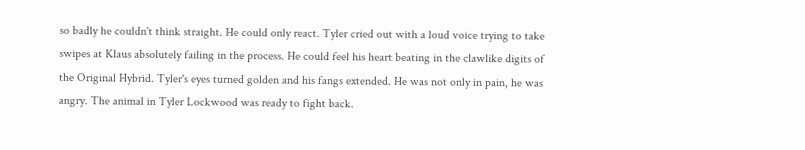so badly he couldn't think straight. He could only react. Tyler cried out with a loud voice trying to take swipes at Klaus absolutely failing in the process. He could feel his heart beating in the clawlike digits of the Original Hybrid. Tyler's eyes turned golden and his fangs extended. He was not only in pain, he was angry. The animal in Tyler Lockwood was ready to fight back.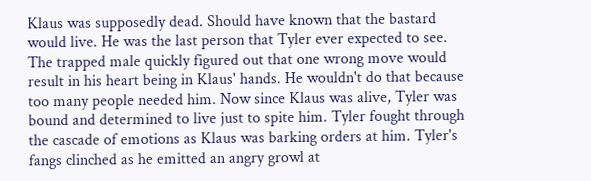Klaus was supposedly dead. Should have known that the bastard would live. He was the last person that Tyler ever expected to see. The trapped male quickly figured out that one wrong move would result in his heart being in Klaus' hands. He wouldn't do that because too many people needed him. Now since Klaus was alive, Tyler was bound and determined to live just to spite him. Tyler fought through the cascade of emotions as Klaus was barking orders at him. Tyler's fangs clinched as he emitted an angry growl at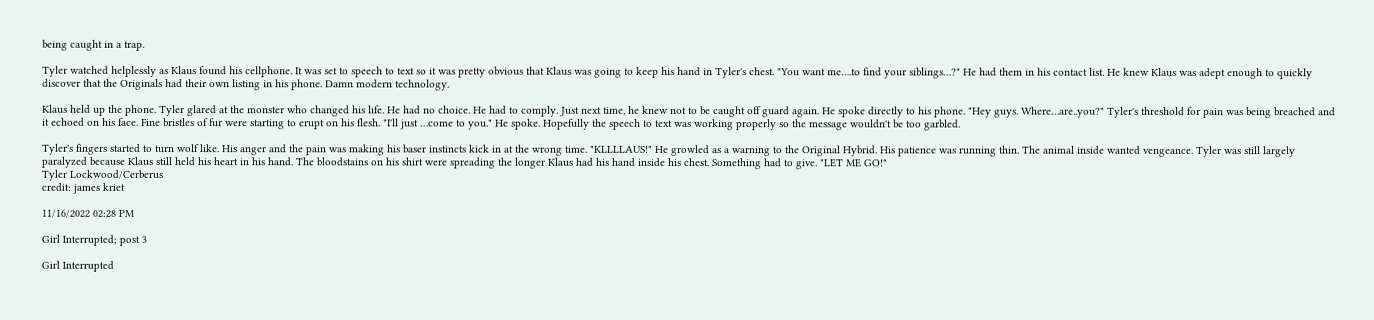being caught in a trap.

Tyler watched helplessly as Klaus found his cellphone. It was set to speech to text so it was pretty obvious that Klaus was going to keep his hand in Tyler's chest. "You want me….to find your siblings…?" He had them in his contact list. He knew Klaus was adept enough to quickly discover that the Originals had their own listing in his phone. Damn modern technology.

Klaus held up the phone. Tyler glared at the monster who changed his life. He had no choice. He had to comply. Just next time, he knew not to be caught off guard again. He spoke directly to his phone. "Hey guys. Where…are..you?" Tyler's threshold for pain was being breached and it echoed on his face. Fine bristles of fur were starting to erupt on his flesh. "I'll just …come to you." He spoke. Hopefully the speech to text was working properly so the message wouldn't be too garbled.

Tyler's fingers started to turn wolf like. His anger and the pain was making his baser instincts kick in at the wrong time. "KLLLLAUS!" He growled as a warning to the Original Hybrid. His patience was running thin. The animal inside wanted vengeance. Tyler was still largely paralyzed because Klaus still held his heart in his hand. The bloodstains on his shirt were spreading the longer Klaus had his hand inside his chest. Something had to give. "LET ME GO!"
Tyler Lockwood/Cerberus
credit: james kriet

11/16/2022 02:28 PM

Girl Interrupted; post 3

Girl Interrupted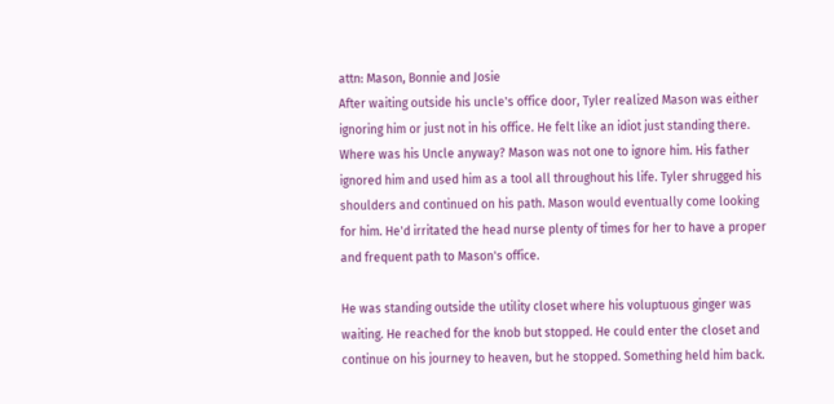attn: Mason, Bonnie and Josie
After waiting outside his uncle's office door, Tyler realized Mason was either ignoring him or just not in his office. He felt like an idiot just standing there. Where was his Uncle anyway? Mason was not one to ignore him. His father ignored him and used him as a tool all throughout his life. Tyler shrugged his shoulders and continued on his path. Mason would eventually come looking for him. He'd irritated the head nurse plenty of times for her to have a proper and frequent path to Mason's office.

He was standing outside the utility closet where his voluptuous ginger was waiting. He reached for the knob but stopped. He could enter the closet and continue on his journey to heaven, but he stopped. Something held him back.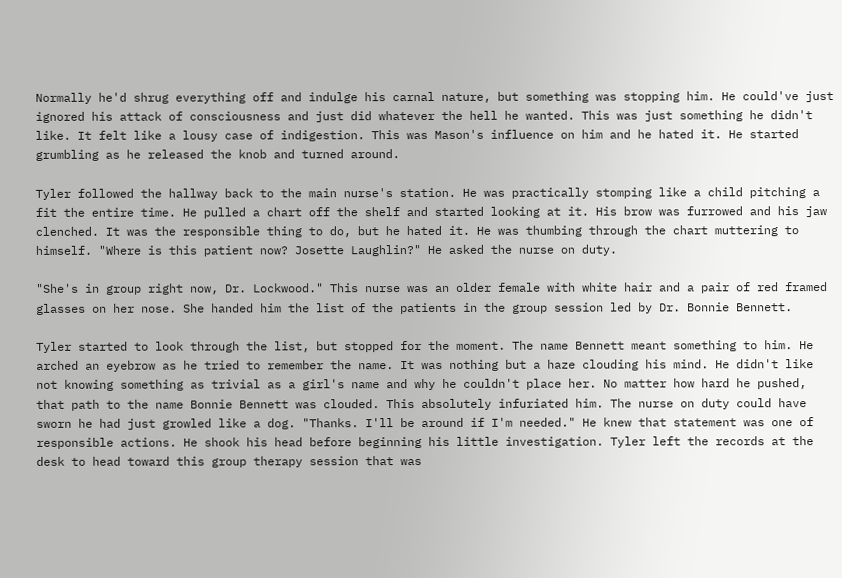Normally he'd shrug everything off and indulge his carnal nature, but something was stopping him. He could've just ignored his attack of consciousness and just did whatever the hell he wanted. This was just something he didn't like. It felt like a lousy case of indigestion. This was Mason's influence on him and he hated it. He started grumbling as he released the knob and turned around.

Tyler followed the hallway back to the main nurse's station. He was practically stomping like a child pitching a fit the entire time. He pulled a chart off the shelf and started looking at it. His brow was furrowed and his jaw clenched. It was the responsible thing to do, but he hated it. He was thumbing through the chart muttering to himself. "Where is this patient now? Josette Laughlin?" He asked the nurse on duty.

"She's in group right now, Dr. Lockwood." This nurse was an older female with white hair and a pair of red framed glasses on her nose. She handed him the list of the patients in the group session led by Dr. Bonnie Bennett.

Tyler started to look through the list, but stopped for the moment. The name Bennett meant something to him. He arched an eyebrow as he tried to remember the name. It was nothing but a haze clouding his mind. He didn't like not knowing something as trivial as a girl's name and why he couldn't place her. No matter how hard he pushed, that path to the name Bonnie Bennett was clouded. This absolutely infuriated him. The nurse on duty could have sworn he had just growled like a dog. "Thanks. I'll be around if I'm needed." He knew that statement was one of responsible actions. He shook his head before beginning his little investigation. Tyler left the records at the desk to head toward this group therapy session that was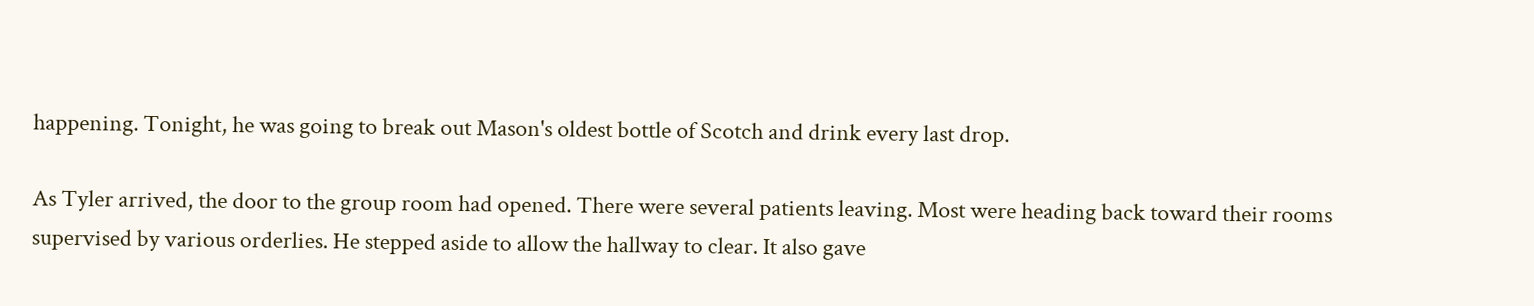happening. Tonight, he was going to break out Mason's oldest bottle of Scotch and drink every last drop.

As Tyler arrived, the door to the group room had opened. There were several patients leaving. Most were heading back toward their rooms supervised by various orderlies. He stepped aside to allow the hallway to clear. It also gave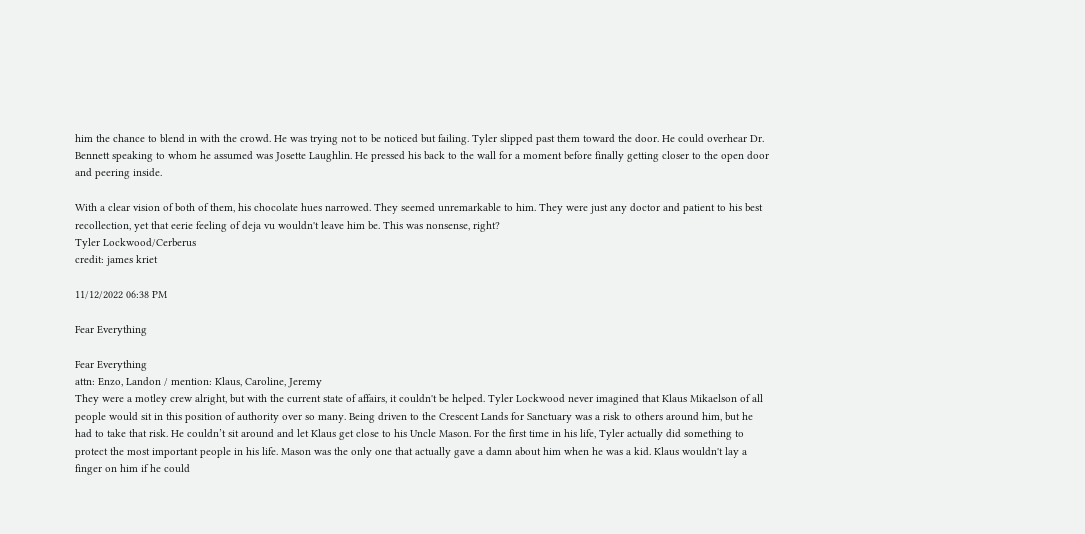him the chance to blend in with the crowd. He was trying not to be noticed but failing. Tyler slipped past them toward the door. He could overhear Dr. Bennett speaking to whom he assumed was Josette Laughlin. He pressed his back to the wall for a moment before finally getting closer to the open door and peering inside.

With a clear vision of both of them, his chocolate hues narrowed. They seemed unremarkable to him. They were just any doctor and patient to his best recollection, yet that eerie feeling of deja vu wouldn't leave him be. This was nonsense, right?
Tyler Lockwood/Cerberus
credit: james kriet

11/12/2022 06:38 PM

Fear Everything

Fear Everything
attn: Enzo, Landon / mention: Klaus, Caroline, Jeremy
They were a motley crew alright, but with the current state of affairs, it couldn't be helped. Tyler Lockwood never imagined that Klaus Mikaelson of all people would sit in this position of authority over so many. Being driven to the Crescent Lands for Sanctuary was a risk to others around him, but he had to take that risk. He couldn’t sit around and let Klaus get close to his Uncle Mason. For the first time in his life, Tyler actually did something to protect the most important people in his life. Mason was the only one that actually gave a damn about him when he was a kid. Klaus wouldn't lay a finger on him if he could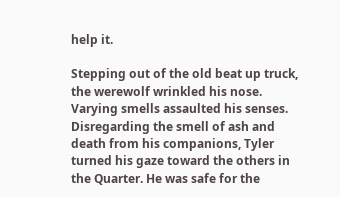help it.

Stepping out of the old beat up truck, the werewolf wrinkled his nose. Varying smells assaulted his senses. Disregarding the smell of ash and death from his companions, Tyler turned his gaze toward the others in the Quarter. He was safe for the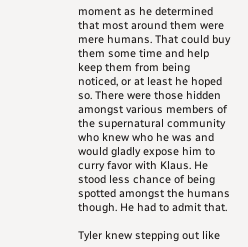moment as he determined that most around them were mere humans. That could buy them some time and help keep them from being noticed, or at least he hoped so. There were those hidden amongst various members of the supernatural community who knew who he was and would gladly expose him to curry favor with Klaus. He stood less chance of being spotted amongst the humans though. He had to admit that.

Tyler knew stepping out like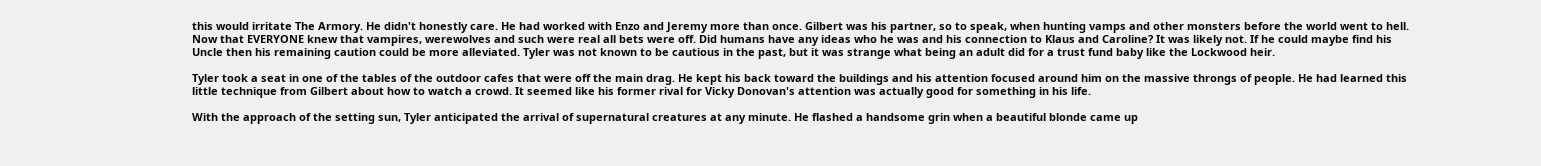this would irritate The Armory. He didn't honestly care. He had worked with Enzo and Jeremy more than once. Gilbert was his partner, so to speak, when hunting vamps and other monsters before the world went to hell. Now that EVERYONE knew that vampires, werewolves and such were real all bets were off. Did humans have any ideas who he was and his connection to Klaus and Caroline? It was likely not. If he could maybe find his Uncle then his remaining caution could be more alleviated. Tyler was not known to be cautious in the past, but it was strange what being an adult did for a trust fund baby like the Lockwood heir.

Tyler took a seat in one of the tables of the outdoor cafes that were off the main drag. He kept his back toward the buildings and his attention focused around him on the massive throngs of people. He had learned this little technique from Gilbert about how to watch a crowd. It seemed like his former rival for Vicky Donovan's attention was actually good for something in his life.

With the approach of the setting sun, Tyler anticipated the arrival of supernatural creatures at any minute. He flashed a handsome grin when a beautiful blonde came up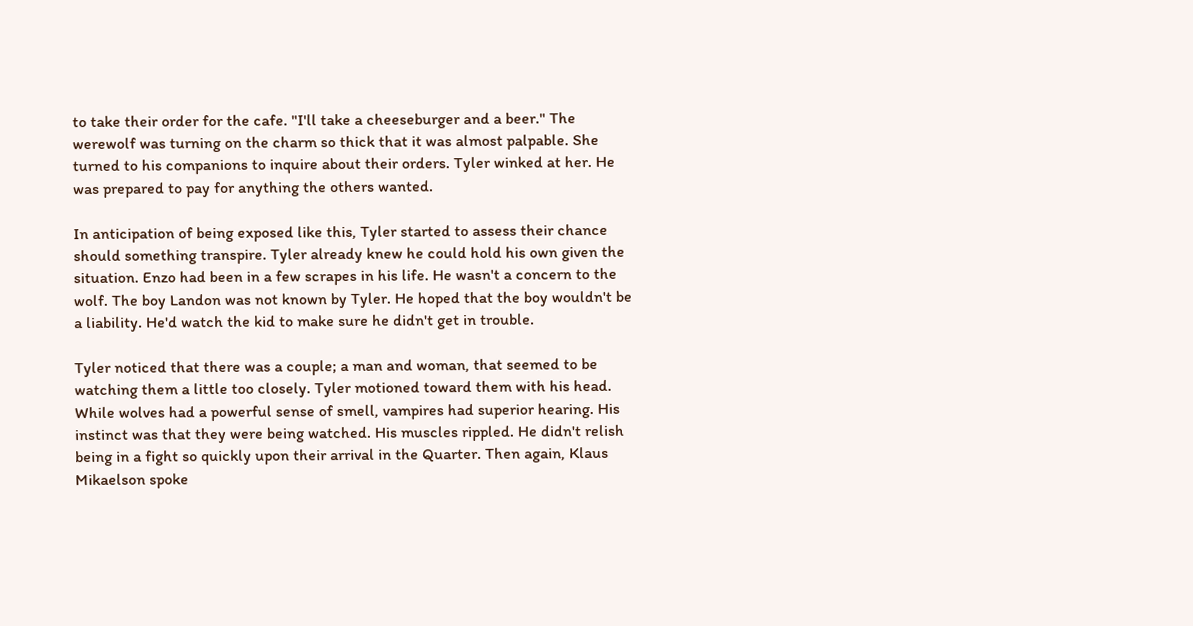to take their order for the cafe. "I'll take a cheeseburger and a beer." The werewolf was turning on the charm so thick that it was almost palpable. She turned to his companions to inquire about their orders. Tyler winked at her. He was prepared to pay for anything the others wanted.

In anticipation of being exposed like this, Tyler started to assess their chance should something transpire. Tyler already knew he could hold his own given the situation. Enzo had been in a few scrapes in his life. He wasn't a concern to the wolf. The boy Landon was not known by Tyler. He hoped that the boy wouldn't be a liability. He'd watch the kid to make sure he didn't get in trouble.

Tyler noticed that there was a couple; a man and woman, that seemed to be watching them a little too closely. Tyler motioned toward them with his head. While wolves had a powerful sense of smell, vampires had superior hearing. His instinct was that they were being watched. His muscles rippled. He didn't relish being in a fight so quickly upon their arrival in the Quarter. Then again, Klaus Mikaelson spoke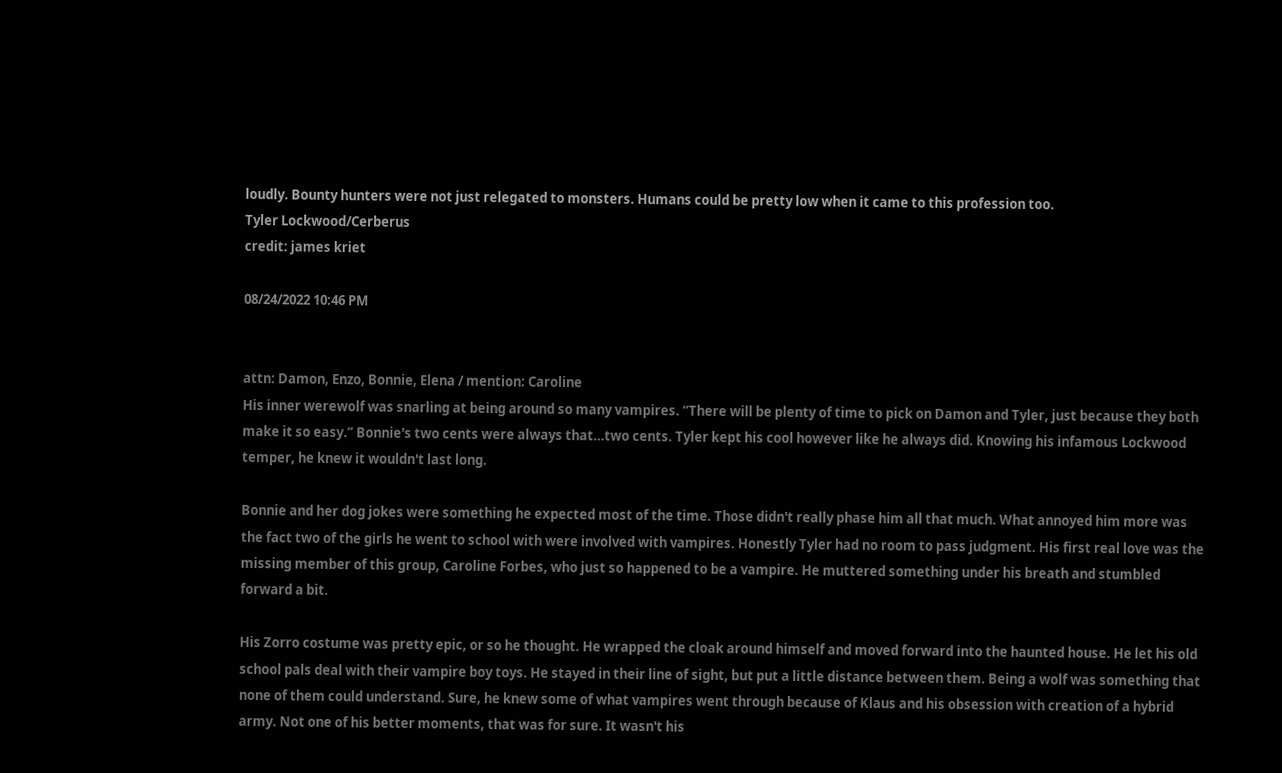loudly. Bounty hunters were not just relegated to monsters. Humans could be pretty low when it came to this profession too.
Tyler Lockwood/Cerberus
credit: james kriet

08/24/2022 10:46 PM


attn: Damon, Enzo, Bonnie, Elena / mention: Caroline
His inner werewolf was snarling at being around so many vampires. “There will be plenty of time to pick on Damon and Tyler, just because they both make it so easy.” Bonnie's two cents were always that…two cents. Tyler kept his cool however like he always did. Knowing his infamous Lockwood temper, he knew it wouldn't last long.

Bonnie and her dog jokes were something he expected most of the time. Those didn't really phase him all that much. What annoyed him more was the fact two of the girls he went to school with were involved with vampires. Honestly Tyler had no room to pass judgment. His first real love was the missing member of this group, Caroline Forbes, who just so happened to be a vampire. He muttered something under his breath and stumbled forward a bit.

His Zorro costume was pretty epic, or so he thought. He wrapped the cloak around himself and moved forward into the haunted house. He let his old school pals deal with their vampire boy toys. He stayed in their line of sight, but put a little distance between them. Being a wolf was something that none of them could understand. Sure, he knew some of what vampires went through because of Klaus and his obsession with creation of a hybrid army. Not one of his better moments, that was for sure. It wasn't his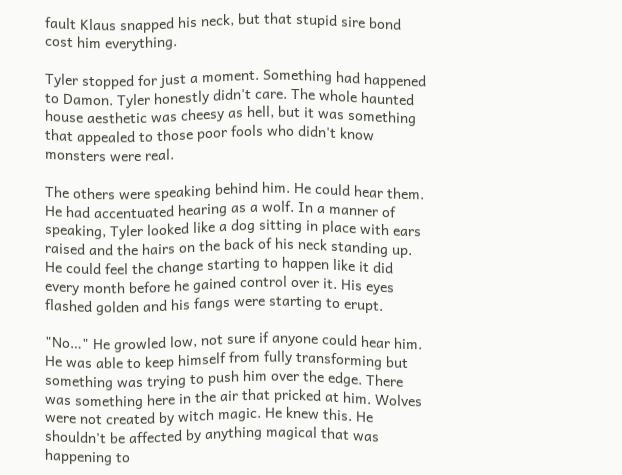fault Klaus snapped his neck, but that stupid sire bond cost him everything.

Tyler stopped for just a moment. Something had happened to Damon. Tyler honestly didn't care. The whole haunted house aesthetic was cheesy as hell, but it was something that appealed to those poor fools who didn't know monsters were real.

The others were speaking behind him. He could hear them. He had accentuated hearing as a wolf. In a manner of speaking, Tyler looked like a dog sitting in place with ears raised and the hairs on the back of his neck standing up. He could feel the change starting to happen like it did every month before he gained control over it. His eyes flashed golden and his fangs were starting to erupt.

"No…" He growled low, not sure if anyone could hear him. He was able to keep himself from fully transforming but something was trying to push him over the edge. There was something here in the air that pricked at him. Wolves were not created by witch magic. He knew this. He shouldn't be affected by anything magical that was happening to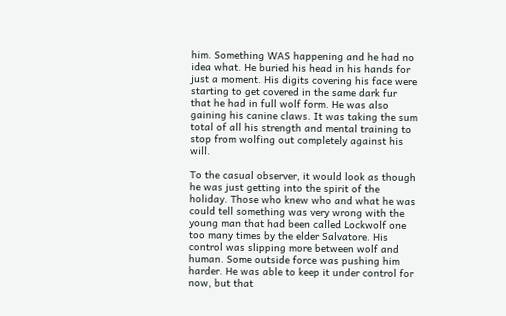him. Something WAS happening and he had no idea what. He buried his head in his hands for just a moment. His digits covering his face were starting to get covered in the same dark fur that he had in full wolf form. He was also gaining his canine claws. It was taking the sum total of all his strength and mental training to stop from wolfing out completely against his will.

To the casual observer, it would look as though he was just getting into the spirit of the holiday. Those who knew who and what he was could tell something was very wrong with the young man that had been called Lockwolf one too many times by the elder Salvatore. His control was slipping more between wolf and human. Some outside force was pushing him harder. He was able to keep it under control for now, but that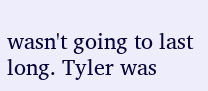wasn't going to last long. Tyler was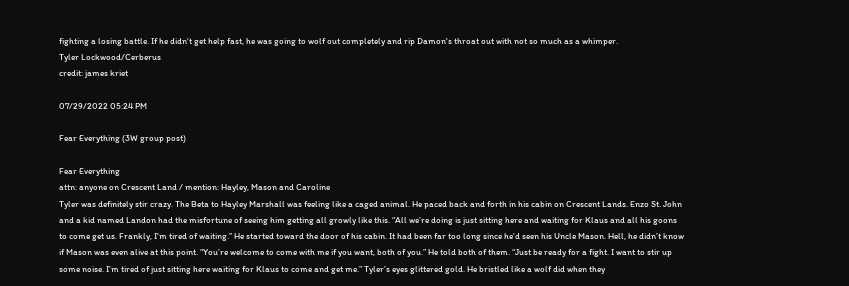fighting a losing battle. If he didn't get help fast, he was going to wolf out completely and rip Damon's throat out with not so much as a whimper.
Tyler Lockwood/Cerberus
credit: james kriet

07/29/2022 05:24 PM

Fear Everything (3W group post)

Fear Everything
attn: anyone on Crescent Land / mention: Hayley, Mason and Caroline
Tyler was definitely stir crazy. The Beta to Hayley Marshall was feeling like a caged animal. He paced back and forth in his cabin on Crescent Lands. Enzo St. John and a kid named Landon had the misfortune of seeing him getting all growly like this. “All we’re doing is just sitting here and waiting for Klaus and all his goons to come get us. Frankly, I'm tired of waiting.” He started toward the door of his cabin. It had been far too long since he’d seen his Uncle Mason. Hell, he didn’t know if Mason was even alive at this point. “You’re welcome to come with me if you want, both of you.” He told both of them. “Just be ready for a fight. I want to stir up some noise. I’m tired of just sitting here waiting for Klaus to come and get me.” Tyler’s eyes glittered gold. He bristled like a wolf did when they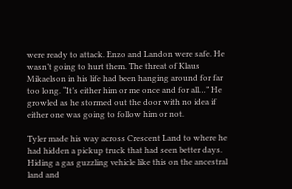were ready to attack. Enzo and Landon were safe. He wasn’t going to hurt them. The threat of Klaus Mikaelson in his life had been hanging around for far too long. “It’s either him or me once and for all…” He growled as he stormed out the door with no idea if either one was going to follow him or not.

Tyler made his way across Crescent Land to where he had hidden a pickup truck that had seen better days. Hiding a gas guzzling vehicle like this on the ancestral land and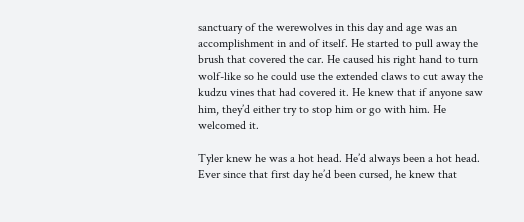sanctuary of the werewolves in this day and age was an accomplishment in and of itself. He started to pull away the brush that covered the car. He caused his right hand to turn wolf-like so he could use the extended claws to cut away the kudzu vines that had covered it. He knew that if anyone saw him, they’d either try to stop him or go with him. He welcomed it.

Tyler knew he was a hot head. He’d always been a hot head. Ever since that first day he’d been cursed, he knew that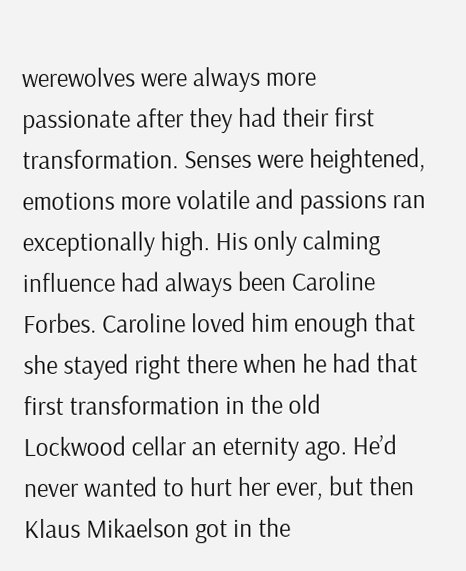werewolves were always more passionate after they had their first transformation. Senses were heightened, emotions more volatile and passions ran exceptionally high. His only calming influence had always been Caroline Forbes. Caroline loved him enough that she stayed right there when he had that first transformation in the old Lockwood cellar an eternity ago. He’d never wanted to hurt her ever, but then Klaus Mikaelson got in the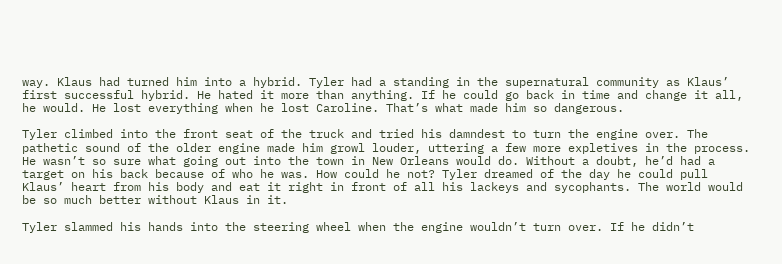way. Klaus had turned him into a hybrid. Tyler had a standing in the supernatural community as Klaus’ first successful hybrid. He hated it more than anything. If he could go back in time and change it all, he would. He lost everything when he lost Caroline. That’s what made him so dangerous.

Tyler climbed into the front seat of the truck and tried his damndest to turn the engine over. The pathetic sound of the older engine made him growl louder, uttering a few more expletives in the process. He wasn’t so sure what going out into the town in New Orleans would do. Without a doubt, he’d had a target on his back because of who he was. How could he not? Tyler dreamed of the day he could pull Klaus’ heart from his body and eat it right in front of all his lackeys and sycophants. The world would be so much better without Klaus in it.

Tyler slammed his hands into the steering wheel when the engine wouldn’t turn over. If he didn’t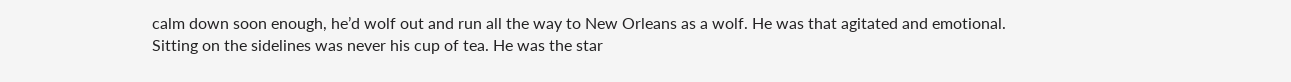calm down soon enough, he’d wolf out and run all the way to New Orleans as a wolf. He was that agitated and emotional. Sitting on the sidelines was never his cup of tea. He was the star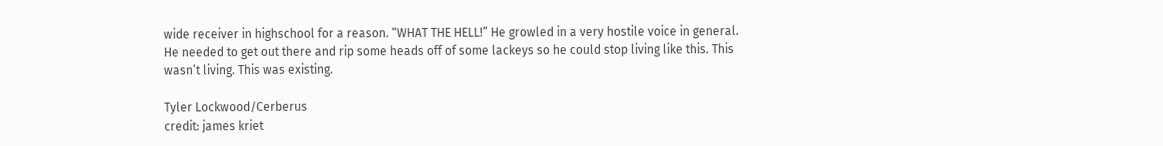wide receiver in highschool for a reason. “WHAT THE HELL!” He growled in a very hostile voice in general. He needed to get out there and rip some heads off of some lackeys so he could stop living like this. This wasn’t living. This was existing.

Tyler Lockwood/Cerberus
credit: james kriet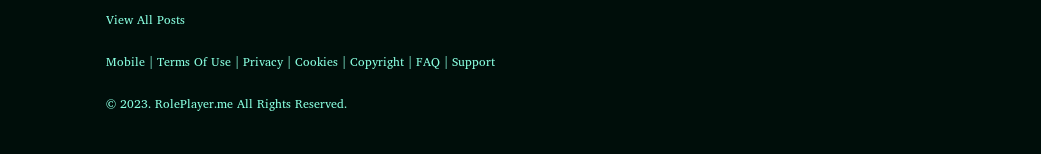View All Posts

Mobile | Terms Of Use | Privacy | Cookies | Copyright | FAQ | Support

© 2023. RolePlayer.me All Rights Reserved.